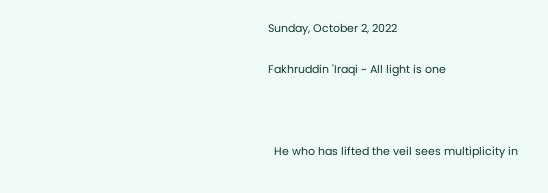Sunday, October 2, 2022

Fakhruddin 'Iraqi ~ All light is one



  He who has lifted the veil sees multiplicity in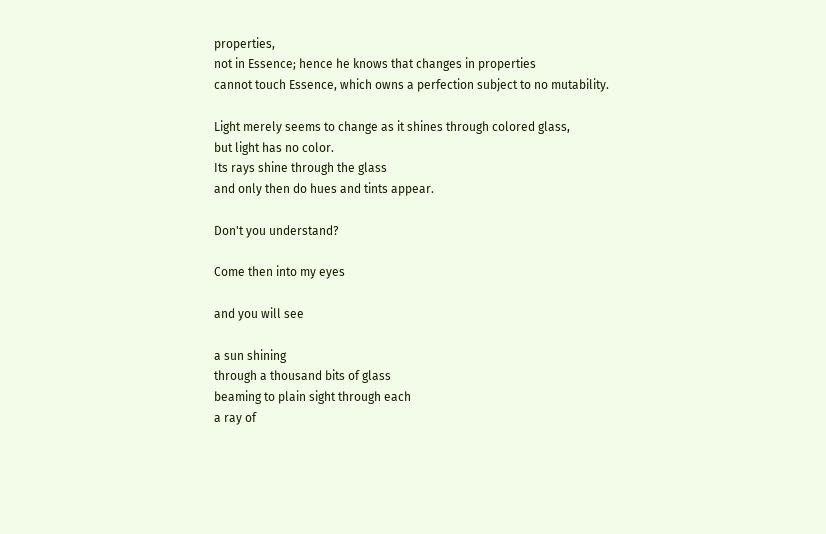properties,
not in Essence; hence he knows that changes in properties
cannot touch Essence, which owns a perfection subject to no mutability.

Light merely seems to change as it shines through colored glass,
but light has no color.
Its rays shine through the glass
and only then do hues and tints appear.

Don't you understand?

Come then into my eyes

and you will see

a sun shining
through a thousand bits of glass
beaming to plain sight through each
a ray of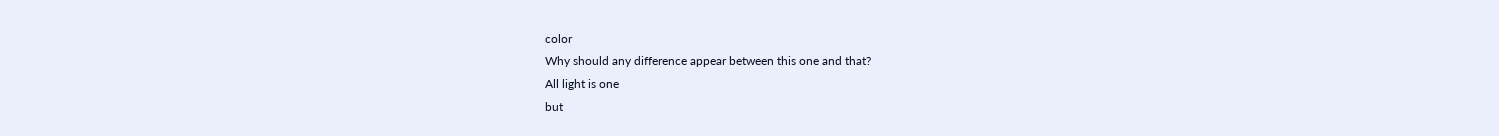color
Why should any difference appear between this one and that?
All light is one
but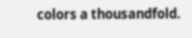colors a thousandfold.